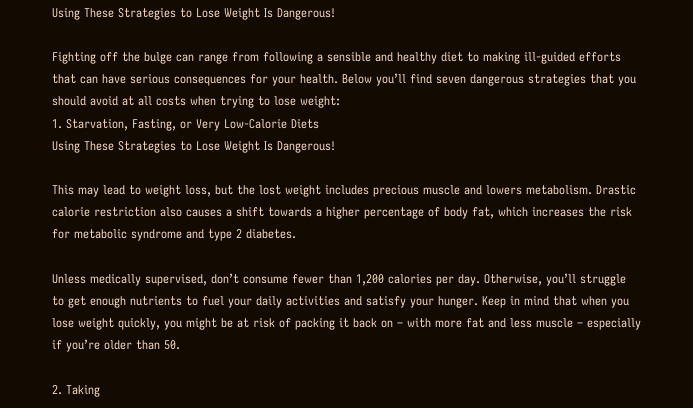Using These Strategies to Lose Weight Is Dangerous!

Fighting off the bulge can range from following a sensible and healthy diet to making ill-guided efforts that can have serious consequences for your health. Below you’ll find seven dangerous strategies that you should avoid at all costs when trying to lose weight:
1. Starvation, Fasting, or Very Low-Calorie Diets
Using These Strategies to Lose Weight Is Dangerous!

This may lead to weight loss, but the lost weight includes precious muscle and lowers metabolism. Drastic calorie restriction also causes a shift towards a higher percentage of body fat, which increases the risk for metabolic syndrome and type 2 diabetes.

Unless medically supervised, don’t consume fewer than 1,200 calories per day. Otherwise, you’ll struggle to get enough nutrients to fuel your daily activities and satisfy your hunger. Keep in mind that when you lose weight quickly, you might be at risk of packing it back on – with more fat and less muscle – especially if you’re older than 50.

2. Taking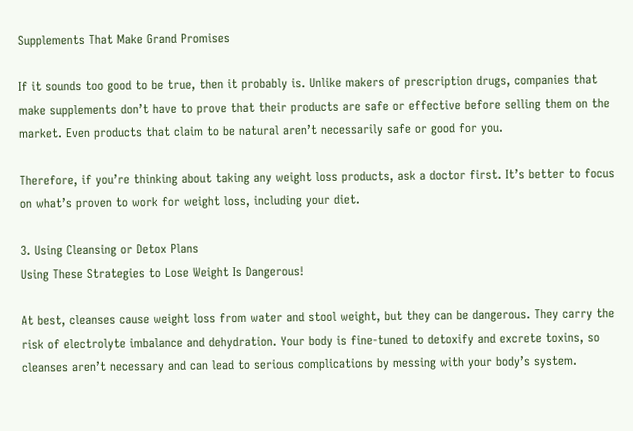Supplements That Make Grand Promises

If it sounds too good to be true, then it probably is. Unlike makers of prescription drugs, companies that make supplements don’t have to prove that their products are safe or effective before selling them on the market. Even products that claim to be natural aren’t necessarily safe or good for you.

Therefore, if you’re thinking about taking any weight loss products, ask a doctor first. It’s better to focus on what’s proven to work for weight loss, including your diet.

3. Using Cleansing or Detox Plans
Using These Strategies to Lose Weight Is Dangerous!

At best, cleanses cause weight loss from water and stool weight, but they can be dangerous. They carry the risk of electrolyte imbalance and dehydration. Your body is fine-tuned to detoxify and excrete toxins, so cleanses aren’t necessary and can lead to serious complications by messing with your body’s system.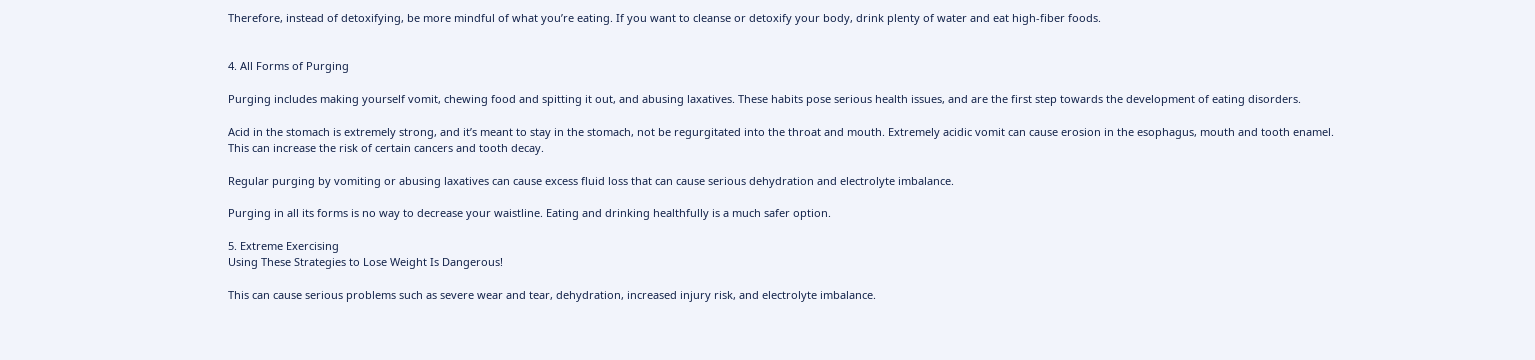Therefore, instead of detoxifying, be more mindful of what you’re eating. If you want to cleanse or detoxify your body, drink plenty of water and eat high-fiber foods.


4. All Forms of Purging

Purging includes making yourself vomit, chewing food and spitting it out, and abusing laxatives. These habits pose serious health issues, and are the first step towards the development of eating disorders.

Acid in the stomach is extremely strong, and it’s meant to stay in the stomach, not be regurgitated into the throat and mouth. Extremely acidic vomit can cause erosion in the esophagus, mouth and tooth enamel. This can increase the risk of certain cancers and tooth decay.

Regular purging by vomiting or abusing laxatives can cause excess fluid loss that can cause serious dehydration and electrolyte imbalance.

Purging in all its forms is no way to decrease your waistline. Eating and drinking healthfully is a much safer option.

5. Extreme Exercising
Using These Strategies to Lose Weight Is Dangerous!

This can cause serious problems such as severe wear and tear, dehydration, increased injury risk, and electrolyte imbalance.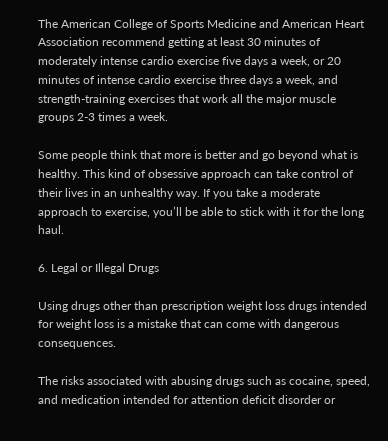The American College of Sports Medicine and American Heart Association recommend getting at least 30 minutes of moderately intense cardio exercise five days a week, or 20 minutes of intense cardio exercise three days a week, and strength-training exercises that work all the major muscle groups 2-3 times a week.

Some people think that more is better and go beyond what is healthy. This kind of obsessive approach can take control of their lives in an unhealthy way. If you take a moderate approach to exercise, you’ll be able to stick with it for the long haul.

6. Legal or Illegal Drugs

Using drugs other than prescription weight loss drugs intended for weight loss is a mistake that can come with dangerous consequences.

The risks associated with abusing drugs such as cocaine, speed, and medication intended for attention deficit disorder or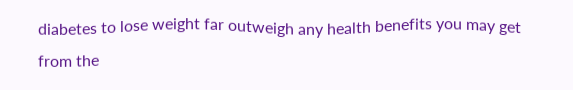diabetes to lose weight far outweigh any health benefits you may get from the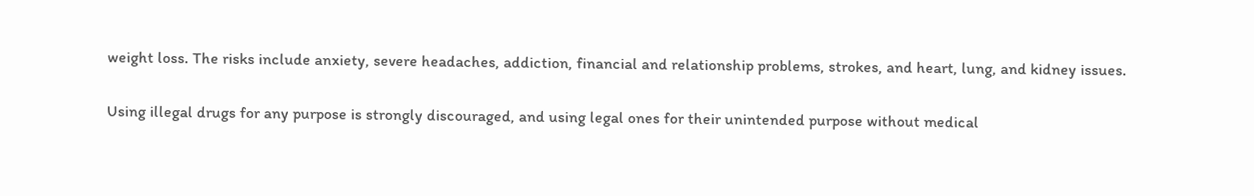weight loss. The risks include anxiety, severe headaches, addiction, financial and relationship problems, strokes, and heart, lung, and kidney issues.

Using illegal drugs for any purpose is strongly discouraged, and using legal ones for their unintended purpose without medical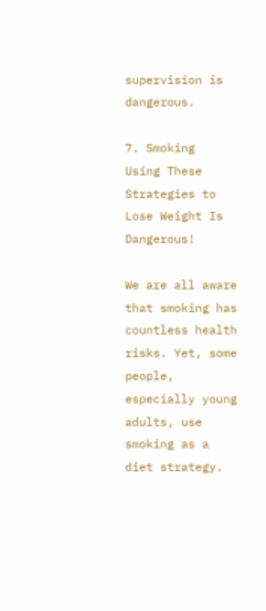supervision is dangerous.

7. Smoking
Using These Strategies to Lose Weight Is Dangerous!

We are all aware that smoking has countless health risks. Yet, some people, especially young adults, use smoking as a diet strategy.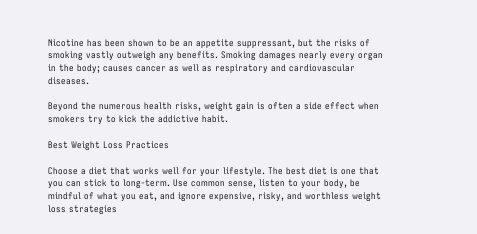Nicotine has been shown to be an appetite suppressant, but the risks of smoking vastly outweigh any benefits. Smoking damages nearly every organ in the body; causes cancer as well as respiratory and cardiovascular diseases.

Beyond the numerous health risks, weight gain is often a side effect when smokers try to kick the addictive habit.

Best Weight Loss Practices

Choose a diet that works well for your lifestyle. The best diet is one that you can stick to long-term. Use common sense, listen to your body, be mindful of what you eat, and ignore expensive, risky, and worthless weight loss strategies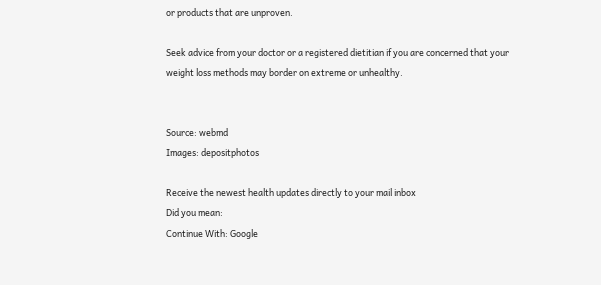or products that are unproven.

Seek advice from your doctor or a registered dietitian if you are concerned that your weight loss methods may border on extreme or unhealthy.


Source: webmd
Images: depositphotos

Receive the newest health updates directly to your mail inbox
Did you mean:
Continue With: Google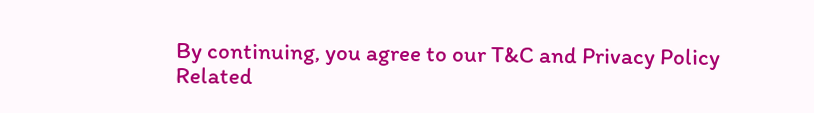By continuing, you agree to our T&C and Privacy Policy
Related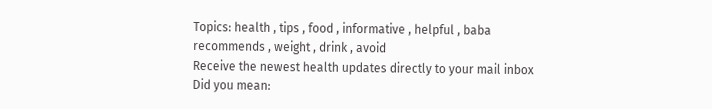Topics: health , tips , food , informative , helpful , baba recommends , weight , drink , avoid
Receive the newest health updates directly to your mail inbox
Did you mean: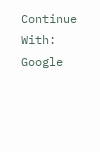Continue With: Google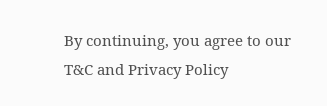By continuing, you agree to our T&C and Privacy Policy